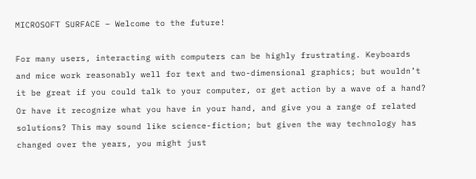MICROSOFT SURFACE – Welcome to the future!

For many users, interacting with computers can be highly frustrating. Keyboards and mice work reasonably well for text and two-dimensional graphics; but wouldn’t it be great if you could talk to your computer, or get action by a wave of a hand? Or have it recognize what you have in your hand, and give you a range of related solutions? This may sound like science-fiction; but given the way technology has changed over the years, you might just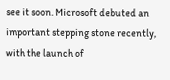see it soon. Microsoft debuted an important stepping stone recently, with the launch of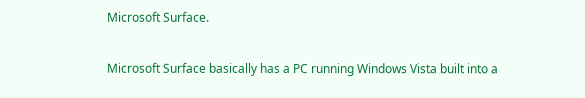Microsoft Surface.

Microsoft Surface basically has a PC running Windows Vista built into a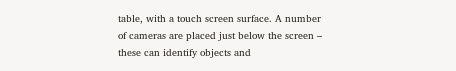table, with a touch screen surface. A number of cameras are placed just below the screen – these can identify objects and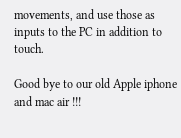movements, and use those as inputs to the PC in addition to touch.

Good bye to our old Apple iphone and mac air !!!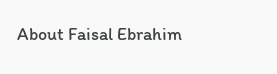About Faisal Ebrahim